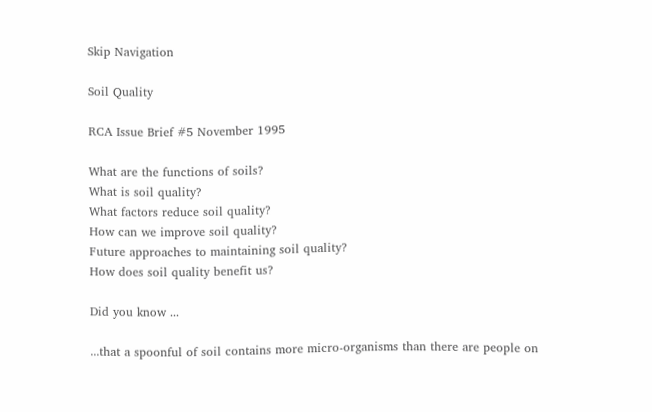Skip Navigation

Soil Quality

RCA Issue Brief #5 November 1995

What are the functions of soils?
What is soil quality?
What factors reduce soil quality?
How can we improve soil quality?
Future approaches to maintaining soil quality?
How does soil quality benefit us?

Did you know ...

...that a spoonful of soil contains more micro-organisms than there are people on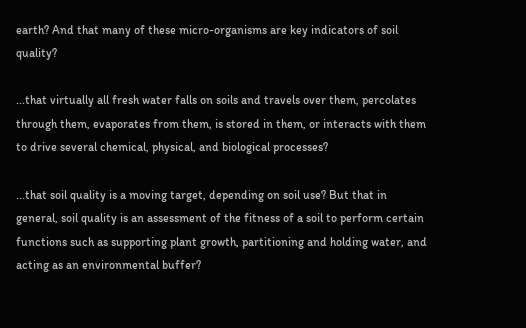earth? And that many of these micro-organisms are key indicators of soil quality?

...that virtually all fresh water falls on soils and travels over them, percolates through them, evaporates from them, is stored in them, or interacts with them to drive several chemical, physical, and biological processes?

...that soil quality is a moving target, depending on soil use? But that in general, soil quality is an assessment of the fitness of a soil to perform certain functions such as supporting plant growth, partitioning and holding water, and acting as an environmental buffer?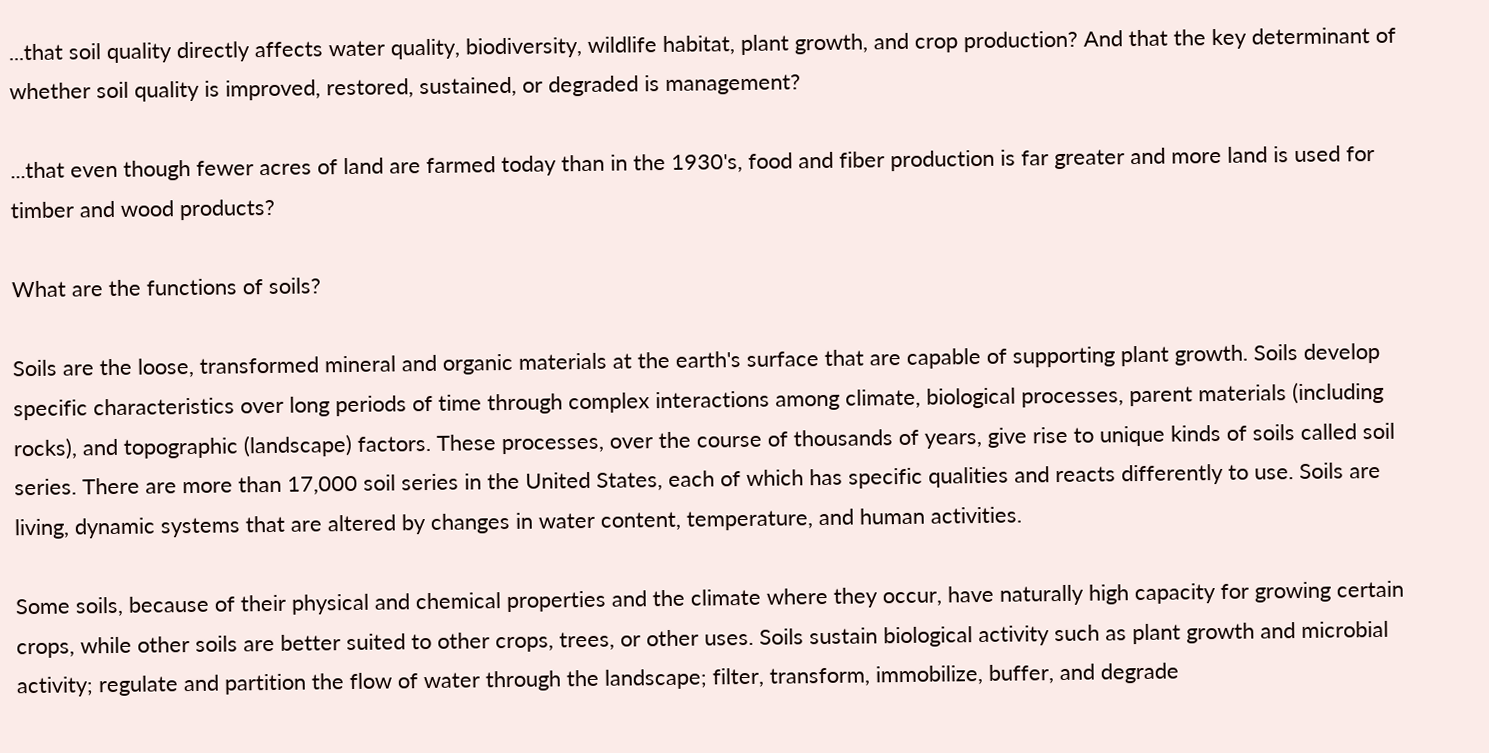...that soil quality directly affects water quality, biodiversity, wildlife habitat, plant growth, and crop production? And that the key determinant of whether soil quality is improved, restored, sustained, or degraded is management?

...that even though fewer acres of land are farmed today than in the 1930's, food and fiber production is far greater and more land is used for timber and wood products?

What are the functions of soils?

Soils are the loose, transformed mineral and organic materials at the earth's surface that are capable of supporting plant growth. Soils develop specific characteristics over long periods of time through complex interactions among climate, biological processes, parent materials (including rocks), and topographic (landscape) factors. These processes, over the course of thousands of years, give rise to unique kinds of soils called soil series. There are more than 17,000 soil series in the United States, each of which has specific qualities and reacts differently to use. Soils are living, dynamic systems that are altered by changes in water content, temperature, and human activities.

Some soils, because of their physical and chemical properties and the climate where they occur, have naturally high capacity for growing certain crops, while other soils are better suited to other crops, trees, or other uses. Soils sustain biological activity such as plant growth and microbial activity; regulate and partition the flow of water through the landscape; filter, transform, immobilize, buffer, and degrade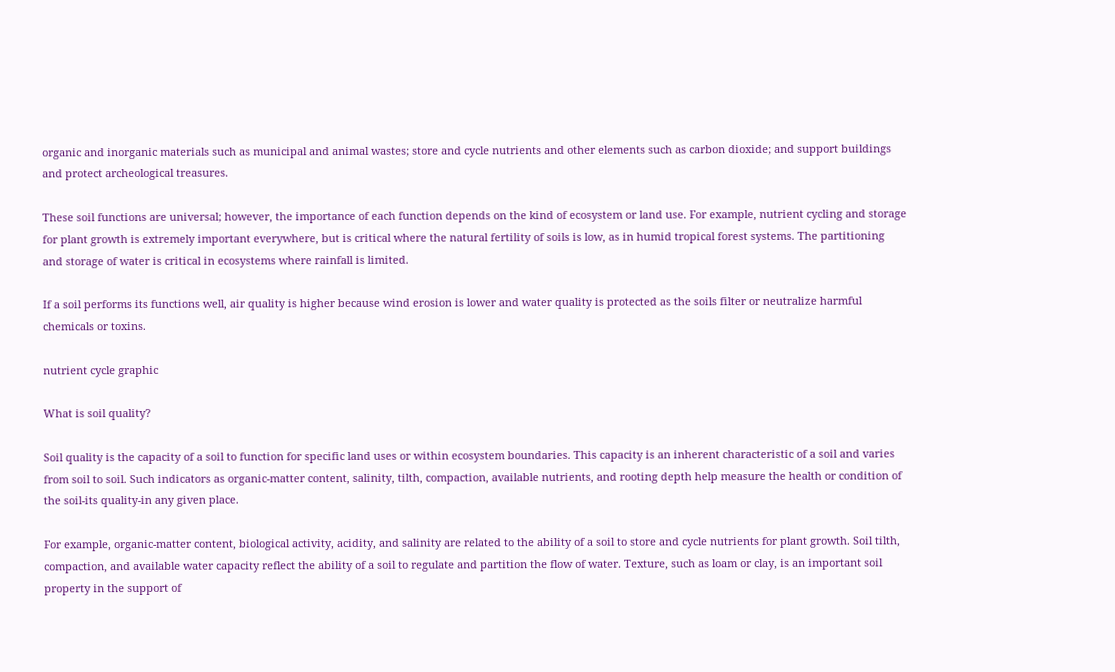organic and inorganic materials such as municipal and animal wastes; store and cycle nutrients and other elements such as carbon dioxide; and support buildings and protect archeological treasures.

These soil functions are universal; however, the importance of each function depends on the kind of ecosystem or land use. For example, nutrient cycling and storage for plant growth is extremely important everywhere, but is critical where the natural fertility of soils is low, as in humid tropical forest systems. The partitioning and storage of water is critical in ecosystems where rainfall is limited.

If a soil performs its functions well, air quality is higher because wind erosion is lower and water quality is protected as the soils filter or neutralize harmful chemicals or toxins.

nutrient cycle graphic

What is soil quality?

Soil quality is the capacity of a soil to function for specific land uses or within ecosystem boundaries. This capacity is an inherent characteristic of a soil and varies from soil to soil. Such indicators as organic-matter content, salinity, tilth, compaction, available nutrients, and rooting depth help measure the health or condition of the soil-its quality-in any given place.

For example, organic-matter content, biological activity, acidity, and salinity are related to the ability of a soil to store and cycle nutrients for plant growth. Soil tilth, compaction, and available water capacity reflect the ability of a soil to regulate and partition the flow of water. Texture, such as loam or clay, is an important soil property in the support of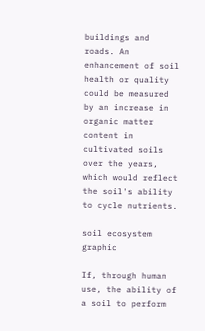buildings and roads. An enhancement of soil health or quality could be measured by an increase in organic matter content in cultivated soils over the years, which would reflect the soil's ability to cycle nutrients.

soil ecosystem graphic

If, through human use, the ability of a soil to perform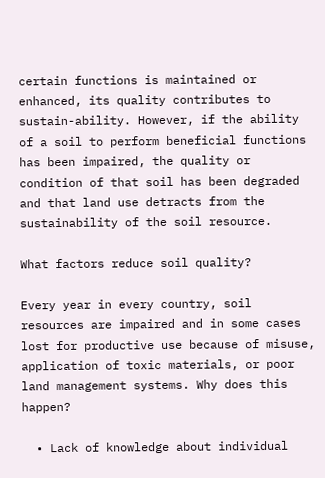certain functions is maintained or enhanced, its quality contributes to sustain-ability. However, if the ability of a soil to perform beneficial functions has been impaired, the quality or condition of that soil has been degraded and that land use detracts from the sustainability of the soil resource.

What factors reduce soil quality?

Every year in every country, soil resources are impaired and in some cases lost for productive use because of misuse, application of toxic materials, or poor land management systems. Why does this happen?

  • Lack of knowledge about individual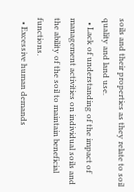soils and their properties as they relate to soil quality and land use.
  • Lack of understanding of the impact of management activities on individual soils and the ability of the soil to maintain beneficial functions.
  • Excessive human demands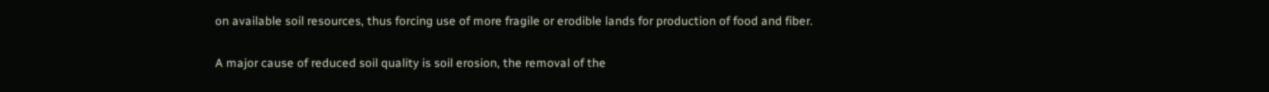on available soil resources, thus forcing use of more fragile or erodible lands for production of food and fiber.

A major cause of reduced soil quality is soil erosion, the removal of the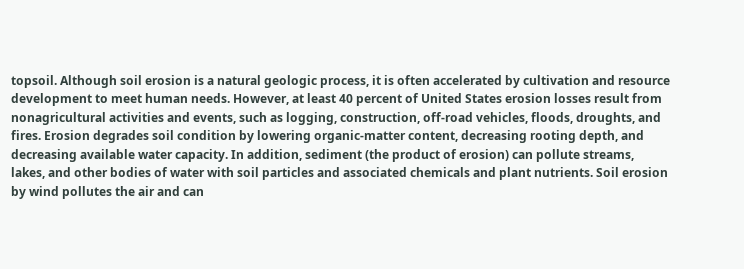topsoil. Although soil erosion is a natural geologic process, it is often accelerated by cultivation and resource development to meet human needs. However, at least 40 percent of United States erosion losses result from nonagricultural activities and events, such as logging, construction, off-road vehicles, floods, droughts, and fires. Erosion degrades soil condition by lowering organic-matter content, decreasing rooting depth, and decreasing available water capacity. In addition, sediment (the product of erosion) can pollute streams, lakes, and other bodies of water with soil particles and associated chemicals and plant nutrients. Soil erosion by wind pollutes the air and can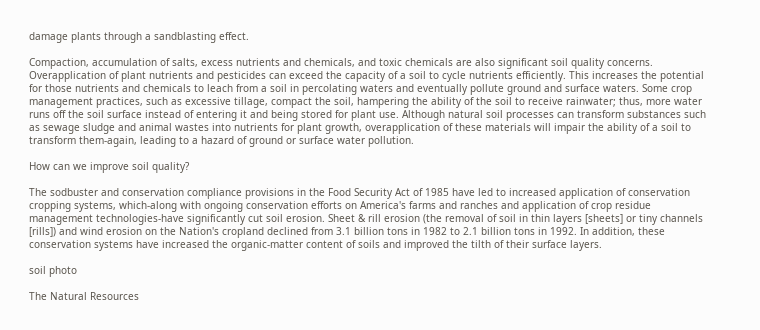damage plants through a sandblasting effect.

Compaction, accumulation of salts, excess nutrients and chemicals, and toxic chemicals are also significant soil quality concerns. Overapplication of plant nutrients and pesticides can exceed the capacity of a soil to cycle nutrients efficiently. This increases the potential for those nutrients and chemicals to leach from a soil in percolating waters and eventually pollute ground and surface waters. Some crop management practices, such as excessive tillage, compact the soil, hampering the ability of the soil to receive rainwater; thus, more water runs off the soil surface instead of entering it and being stored for plant use. Although natural soil processes can transform substances such as sewage sludge and animal wastes into nutrients for plant growth, overapplication of these materials will impair the ability of a soil to transform them-again, leading to a hazard of ground or surface water pollution.

How can we improve soil quality?

The sodbuster and conservation compliance provisions in the Food Security Act of 1985 have led to increased application of conservation cropping systems, which-along with ongoing conservation efforts on America's farms and ranches and application of crop residue management technologies-have significantly cut soil erosion. Sheet & rill erosion (the removal of soil in thin layers [sheets] or tiny channels [rills]) and wind erosion on the Nation's cropland declined from 3.1 billion tons in 1982 to 2.1 billion tons in 1992. In addition, these conservation systems have increased the organic-matter content of soils and improved the tilth of their surface layers.

soil photo

The Natural Resources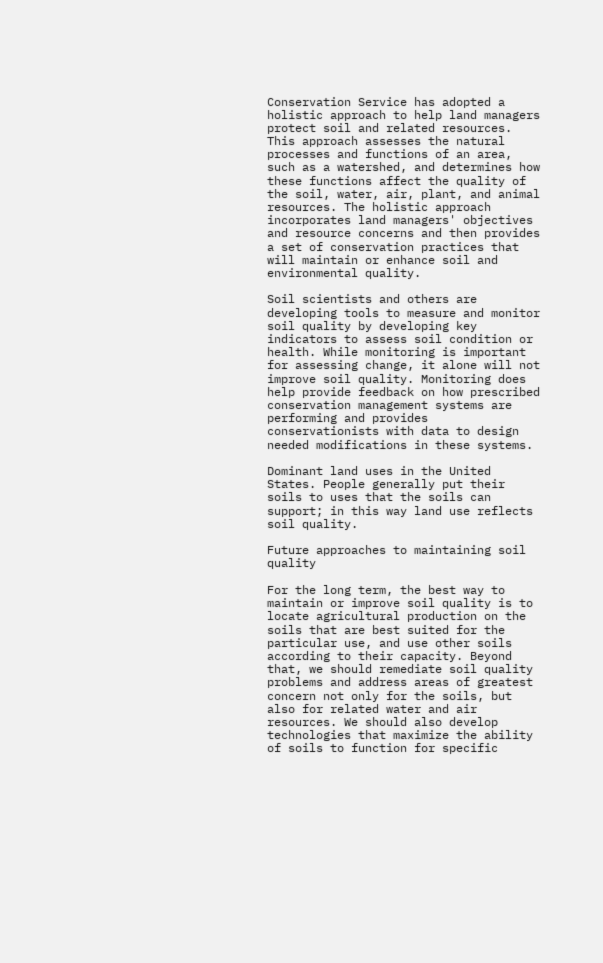Conservation Service has adopted a holistic approach to help land managers protect soil and related resources. This approach assesses the natural processes and functions of an area, such as a watershed, and determines how these functions affect the quality of the soil, water, air, plant, and animal resources. The holistic approach incorporates land managers' objectives and resource concerns and then provides a set of conservation practices that will maintain or enhance soil and environmental quality.

Soil scientists and others are developing tools to measure and monitor soil quality by developing key indicators to assess soil condition or health. While monitoring is important for assessing change, it alone will not improve soil quality. Monitoring does help provide feedback on how prescribed conservation management systems are performing and provides conservationists with data to design needed modifications in these systems.

Dominant land uses in the United States. People generally put their soils to uses that the soils can support; in this way land use reflects soil quality.

Future approaches to maintaining soil quality

For the long term, the best way to maintain or improve soil quality is to locate agricultural production on the soils that are best suited for the particular use, and use other soils according to their capacity. Beyond that, we should remediate soil quality problems and address areas of greatest concern not only for the soils, but also for related water and air resources. We should also develop technologies that maximize the ability of soils to function for specific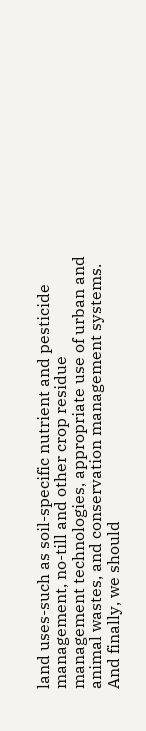land uses-such as soil-specific nutrient and pesticide management, no-till and other crop residue management technologies, appropriate use of urban and animal wastes, and conservation management systems. And finally, we should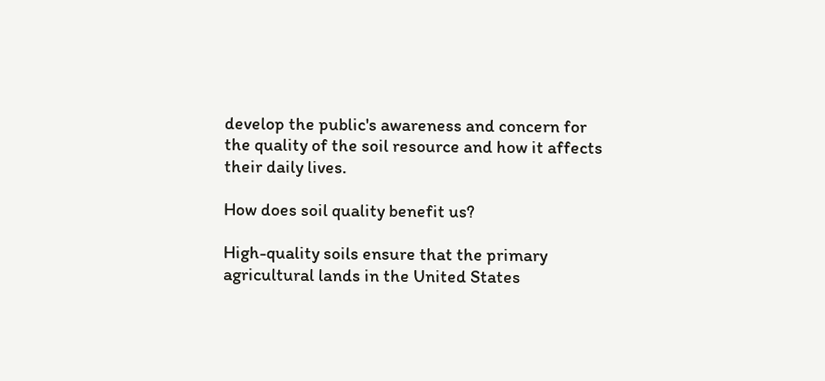develop the public's awareness and concern for the quality of the soil resource and how it affects their daily lives.

How does soil quality benefit us?

High-quality soils ensure that the primary agricultural lands in the United States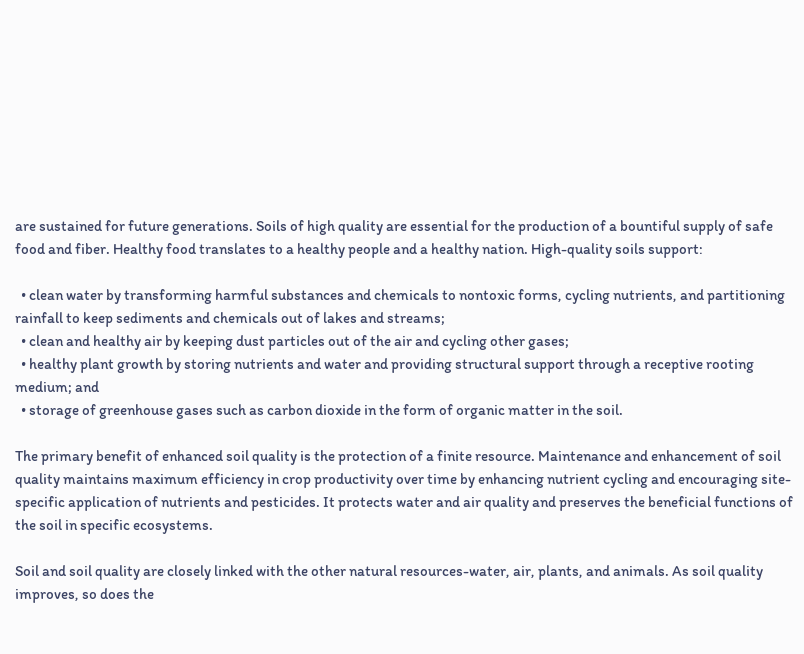are sustained for future generations. Soils of high quality are essential for the production of a bountiful supply of safe food and fiber. Healthy food translates to a healthy people and a healthy nation. High-quality soils support:

  • clean water by transforming harmful substances and chemicals to nontoxic forms, cycling nutrients, and partitioning rainfall to keep sediments and chemicals out of lakes and streams;
  • clean and healthy air by keeping dust particles out of the air and cycling other gases;
  • healthy plant growth by storing nutrients and water and providing structural support through a receptive rooting medium; and
  • storage of greenhouse gases such as carbon dioxide in the form of organic matter in the soil.

The primary benefit of enhanced soil quality is the protection of a finite resource. Maintenance and enhancement of soil quality maintains maximum efficiency in crop productivity over time by enhancing nutrient cycling and encouraging site-specific application of nutrients and pesticides. It protects water and air quality and preserves the beneficial functions of the soil in specific ecosystems.

Soil and soil quality are closely linked with the other natural resources-water, air, plants, and animals. As soil quality improves, so does the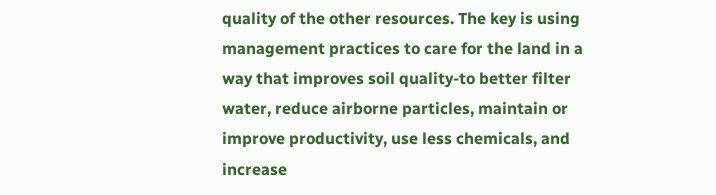quality of the other resources. The key is using management practices to care for the land in a way that improves soil quality-to better filter water, reduce airborne particles, maintain or improve productivity, use less chemicals, and increase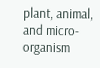plant, animal, and micro-organism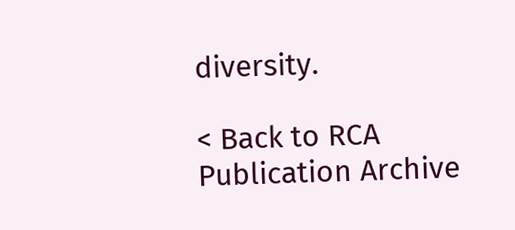diversity.

< Back to RCA Publication Archive